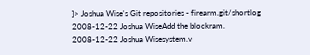]> Joshua Wise's Git repositories - firearm.git/shortlog
2008-12-22 Joshua WiseAdd the blockram.
2008-12-22 Joshua Wisesystem.v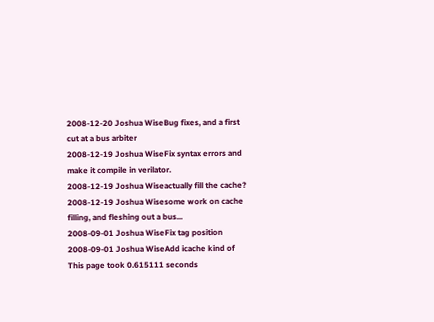2008-12-20 Joshua WiseBug fixes, and a first cut at a bus arbiter
2008-12-19 Joshua WiseFix syntax errors and make it compile in verilator.
2008-12-19 Joshua Wiseactually fill the cache?
2008-12-19 Joshua Wisesome work on cache filling, and fleshing out a bus...
2008-09-01 Joshua WiseFix tag position
2008-09-01 Joshua WiseAdd icache kind of
This page took 0.615111 seconds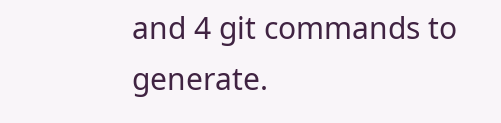and 4 git commands to generate.